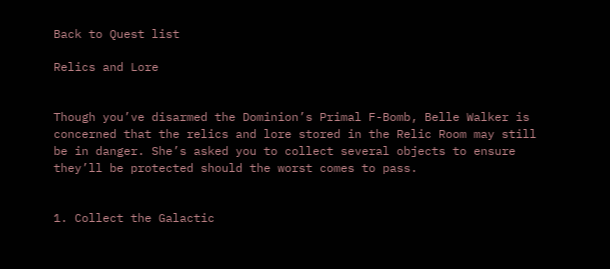Back to Quest list

Relics and Lore


Though you’ve disarmed the Dominion’s Primal F-Bomb, Belle Walker is concerned that the relics and lore stored in the Relic Room may still be in danger. She’s asked you to collect several objects to ensure they’ll be protected should the worst comes to pass.


1. Collect the Galactic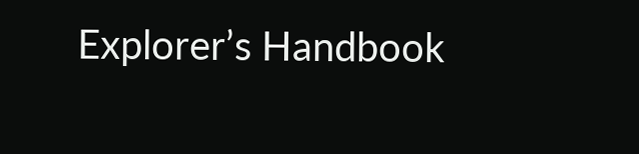Explorer’s Handbook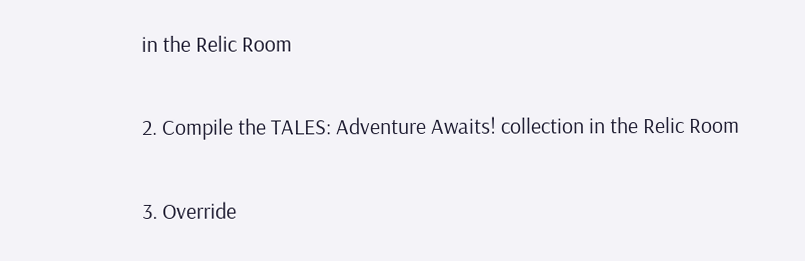in the Relic Room

2. Compile the TALES: Adventure Awaits! collection in the Relic Room

3. Override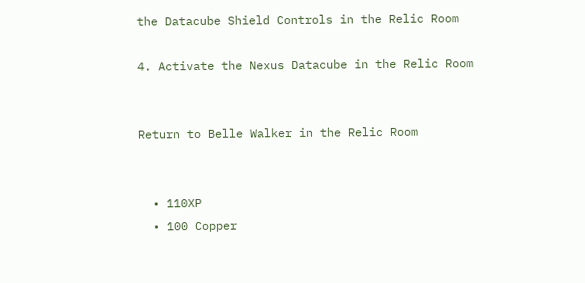the Datacube Shield Controls in the Relic Room

4. Activate the Nexus Datacube in the Relic Room


Return to Belle Walker in the Relic Room


  • 110XP
  • 100 Copper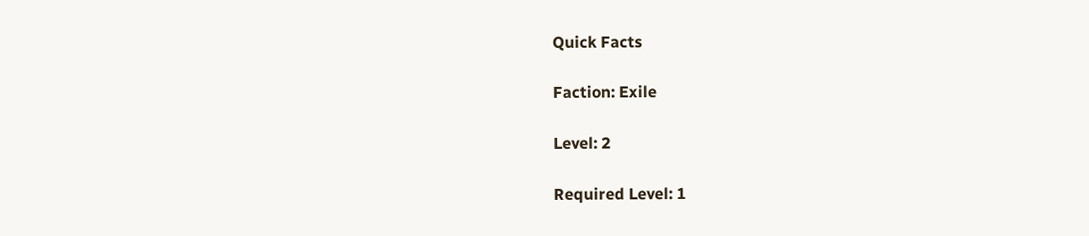Quick Facts

Faction: Exile

Level: 2

Required Level: 1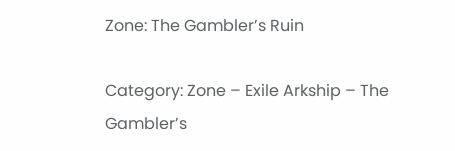Zone: The Gambler’s Ruin

Category: Zone – Exile Arkship – The Gambler’s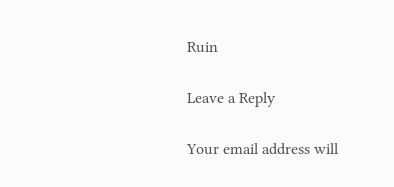Ruin

Leave a Reply

Your email address will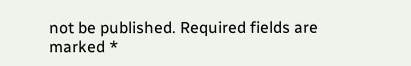not be published. Required fields are marked *